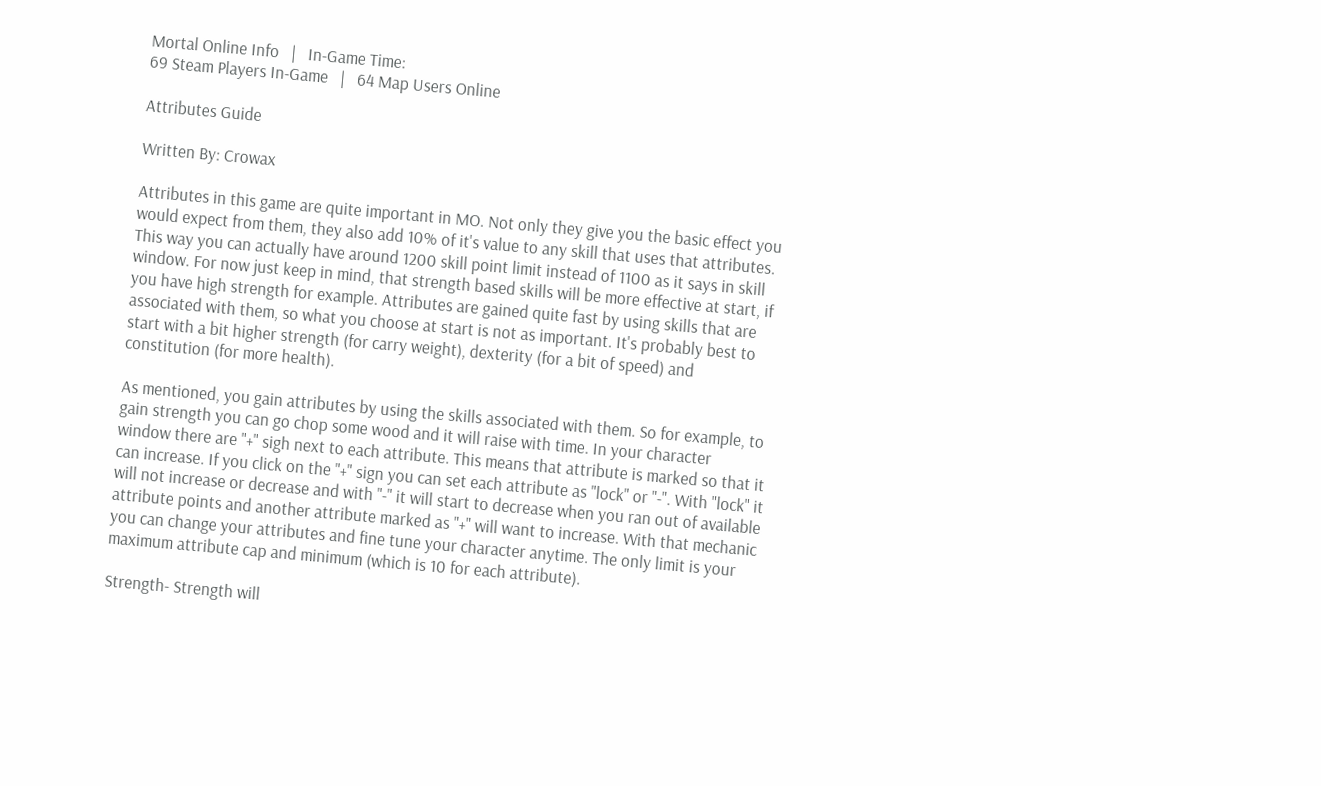Mortal Online Info   |   In-Game Time:
69 Steam Players In-Game   |   64 Map Users Online

Attributes Guide

Written By: Crowax

Attributes in this game are quite important in MO. Not only they give you the basic effect you would expect from them, they also add 10% of it's value to any skill that uses that attributes. This way you can actually have around 1200 skill point limit instead of 1100 as it says in skill window. For now just keep in mind, that strength based skills will be more effective at start, if you have high strength for example. Attributes are gained quite fast by using skills that are associated with them, so what you choose at start is not as important. It's probably best to start with a bit higher strength (for carry weight), dexterity (for a bit of speed) and constitution (for more health).

As mentioned, you gain attributes by using the skills associated with them. So for example, to gain strength you can go chop some wood and it will raise with time. In your character window there are "+" sigh next to each attribute. This means that attribute is marked so that it can increase. If you click on the "+" sign you can set each attribute as "lock" or "-". With "lock" it will not increase or decrease and with "-" it will start to decrease when you ran out of available attribute points and another attribute marked as "+" will want to increase. With that mechanic you can change your attributes and fine tune your character anytime. The only limit is your maximum attribute cap and minimum (which is 10 for each attribute).

Strength- Strength will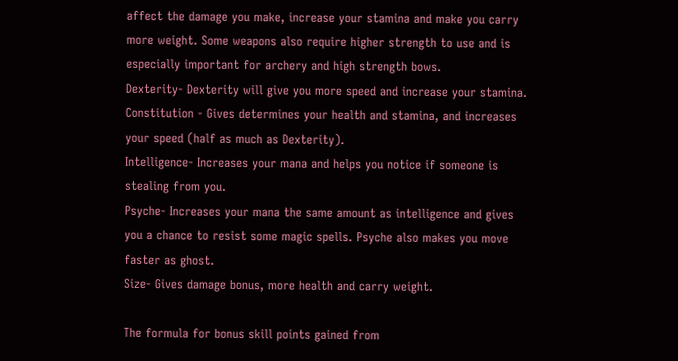affect the damage you make, increase your stamina and make you carry more weight. Some weapons also require higher strength to use and is especially important for archery and high strength bows.
Dexterity- Dexterity will give you more speed and increase your stamina.
Constitution - Gives determines your health and stamina, and increases your speed (half as much as Dexterity).
Intelligence- Increases your mana and helps you notice if someone is stealing from you.
Psyche- Increases your mana the same amount as intelligence and gives you a chance to resist some magic spells. Psyche also makes you move faster as ghost.
Size- Gives damage bonus, more health and carry weight.

The formula for bonus skill points gained from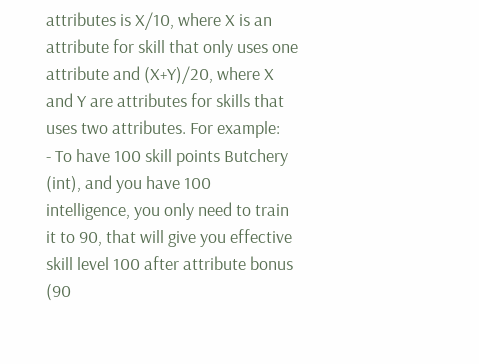attributes is X/10, where X is an attribute for skill that only uses one attribute and (X+Y)/20, where X and Y are attributes for skills that uses two attributes. For example:
- To have 100 skill points Butchery (int), and you have 100 intelligence, you only need to train it to 90, that will give you effective skill level 100 after attribute bonus (90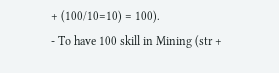+ (100/10=10) = 100).
- To have 100 skill in Mining (str +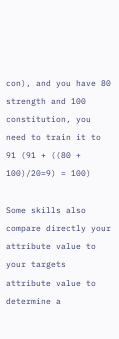con), and you have 80 strength and 100 constitution, you need to train it to 91 (91 + ((80 + 100)/20=9) = 100)

Some skills also compare directly your attribute value to your targets attribute value to determine a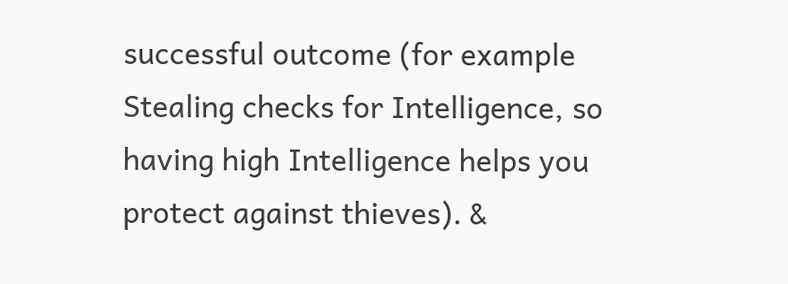successful outcome (for example Stealing checks for Intelligence, so having high Intelligence helps you protect against thieves). &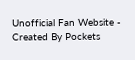Unofficial Fan Website - Created By Pockets